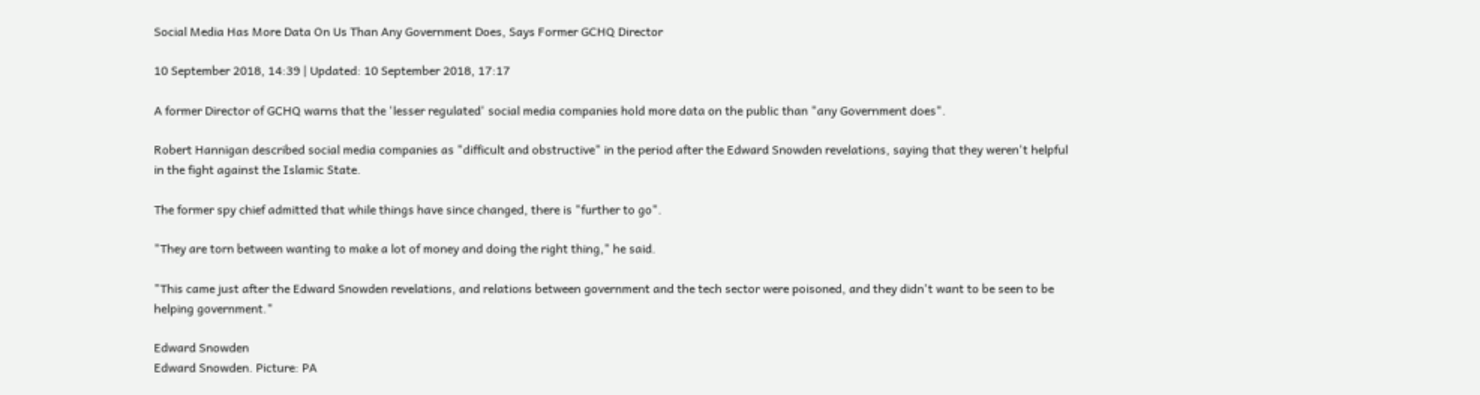Social Media Has More Data On Us Than Any Government Does, Says Former GCHQ Director

10 September 2018, 14:39 | Updated: 10 September 2018, 17:17

A former Director of GCHQ warns that the 'lesser regulated' social media companies hold more data on the public than "any Government does".

Robert Hannigan described social media companies as "difficult and obstructive" in the period after the Edward Snowden revelations, saying that they weren't helpful in the fight against the Islamic State.

The former spy chief admitted that while things have since changed, there is "further to go".

"They are torn between wanting to make a lot of money and doing the right thing," he said.

"This came just after the Edward Snowden revelations, and relations between government and the tech sector were poisoned, and they didn't want to be seen to be helping government."

Edward Snowden
Edward Snowden. Picture: PA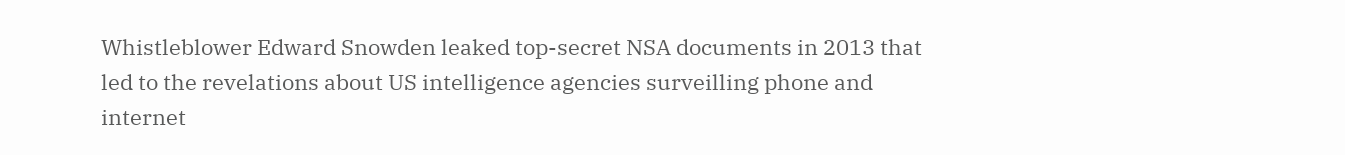Whistleblower Edward Snowden leaked top-secret NSA documents in 2013 that led to the revelations about US intelligence agencies surveilling phone and internet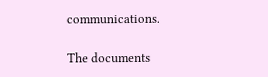communications.

The documents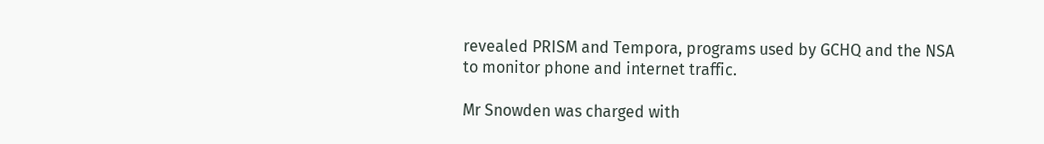revealed PRISM and Tempora, programs used by GCHQ and the NSA to monitor phone and internet traffic.

Mr Snowden was charged with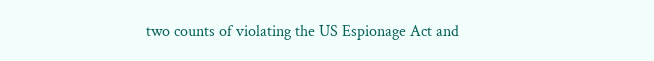two counts of violating the US Espionage Act and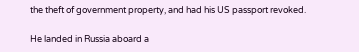the theft of government property, and had his US passport revoked.

He landed in Russia aboard a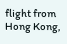flight from Hong Kong,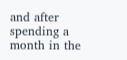and after spending a month in the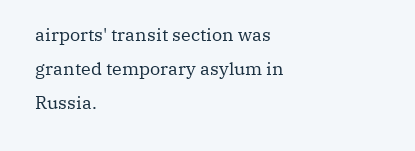airports' transit section was granted temporary asylum in Russia.